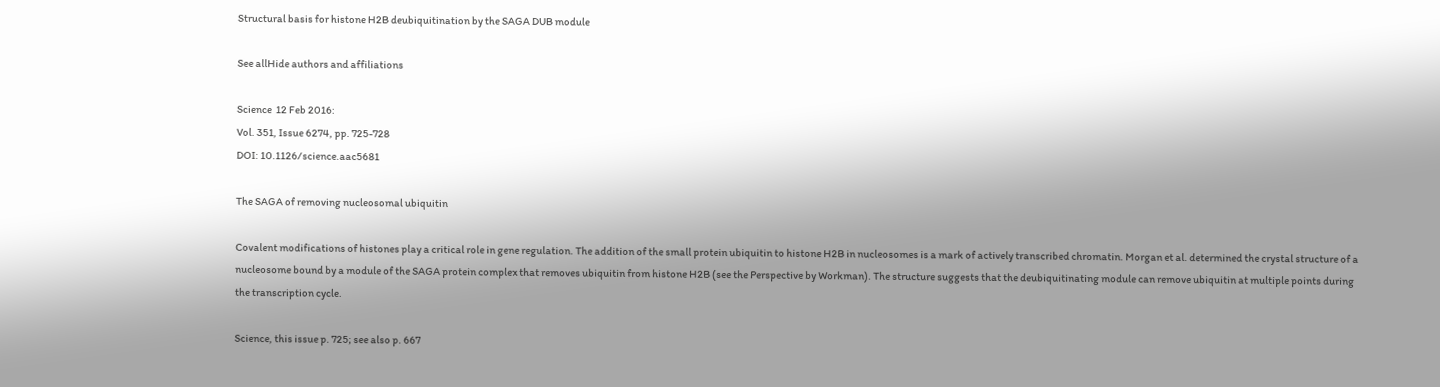Structural basis for histone H2B deubiquitination by the SAGA DUB module

See allHide authors and affiliations

Science  12 Feb 2016:
Vol. 351, Issue 6274, pp. 725-728
DOI: 10.1126/science.aac5681

The SAGA of removing nucleosomal ubiquitin

Covalent modifications of histones play a critical role in gene regulation. The addition of the small protein ubiquitin to histone H2B in nucleosomes is a mark of actively transcribed chromatin. Morgan et al. determined the crystal structure of a nucleosome bound by a module of the SAGA protein complex that removes ubiquitin from histone H2B (see the Perspective by Workman). The structure suggests that the deubiquitinating module can remove ubiquitin at multiple points during the transcription cycle.

Science, this issue p. 725; see also p. 667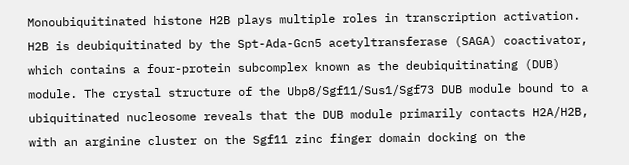Monoubiquitinated histone H2B plays multiple roles in transcription activation. H2B is deubiquitinated by the Spt-Ada-Gcn5 acetyltransferase (SAGA) coactivator, which contains a four-protein subcomplex known as the deubiquitinating (DUB) module. The crystal structure of the Ubp8/Sgf11/Sus1/Sgf73 DUB module bound to a ubiquitinated nucleosome reveals that the DUB module primarily contacts H2A/H2B, with an arginine cluster on the Sgf11 zinc finger domain docking on the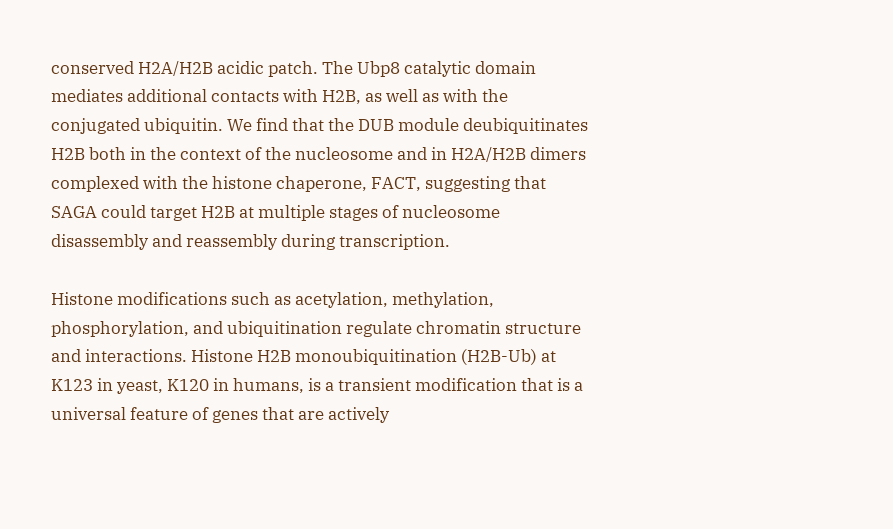conserved H2A/H2B acidic patch. The Ubp8 catalytic domain mediates additional contacts with H2B, as well as with the conjugated ubiquitin. We find that the DUB module deubiquitinates H2B both in the context of the nucleosome and in H2A/H2B dimers complexed with the histone chaperone, FACT, suggesting that SAGA could target H2B at multiple stages of nucleosome disassembly and reassembly during transcription.

Histone modifications such as acetylation, methylation, phosphorylation, and ubiquitination regulate chromatin structure and interactions. Histone H2B monoubiquitination (H2B-Ub) at K123 in yeast, K120 in humans, is a transient modification that is a universal feature of genes that are actively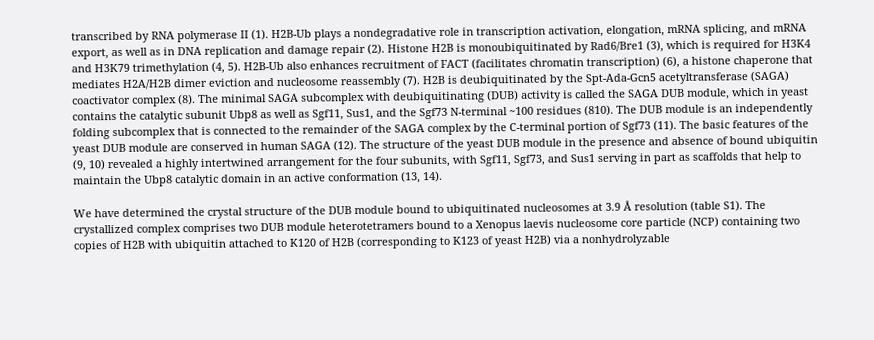transcribed by RNA polymerase II (1). H2B-Ub plays a nondegradative role in transcription activation, elongation, mRNA splicing, and mRNA export, as well as in DNA replication and damage repair (2). Histone H2B is monoubiquitinated by Rad6/Bre1 (3), which is required for H3K4 and H3K79 trimethylation (4, 5). H2B-Ub also enhances recruitment of FACT (facilitates chromatin transcription) (6), a histone chaperone that mediates H2A/H2B dimer eviction and nucleosome reassembly (7). H2B is deubiquitinated by the Spt-Ada-Gcn5 acetyltransferase (SAGA) coactivator complex (8). The minimal SAGA subcomplex with deubiquitinating (DUB) activity is called the SAGA DUB module, which in yeast contains the catalytic subunit Ubp8 as well as Sgf11, Sus1, and the Sgf73 N-terminal ~100 residues (810). The DUB module is an independently folding subcomplex that is connected to the remainder of the SAGA complex by the C-terminal portion of Sgf73 (11). The basic features of the yeast DUB module are conserved in human SAGA (12). The structure of the yeast DUB module in the presence and absence of bound ubiquitin (9, 10) revealed a highly intertwined arrangement for the four subunits, with Sgf11, Sgf73, and Sus1 serving in part as scaffolds that help to maintain the Ubp8 catalytic domain in an active conformation (13, 14).

We have determined the crystal structure of the DUB module bound to ubiquitinated nucleosomes at 3.9 Å resolution (table S1). The crystallized complex comprises two DUB module heterotetramers bound to a Xenopus laevis nucleosome core particle (NCP) containing two copies of H2B with ubiquitin attached to K120 of H2B (corresponding to K123 of yeast H2B) via a nonhydrolyzable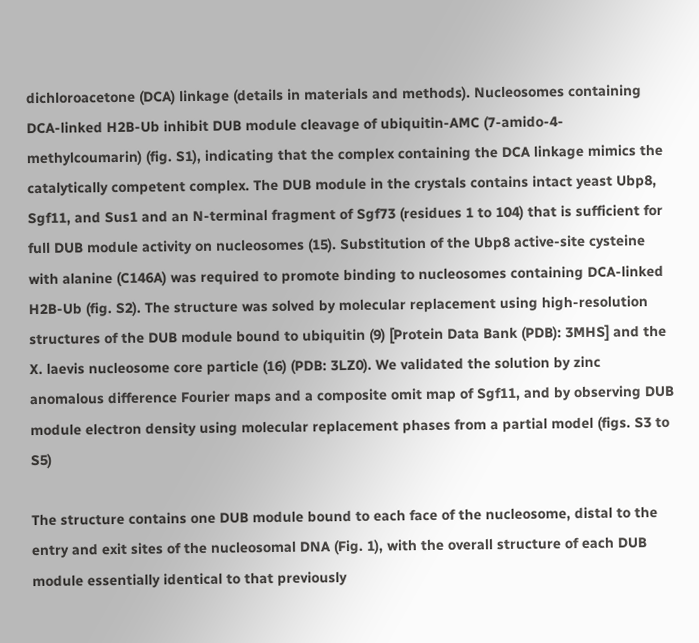dichloroacetone (DCA) linkage (details in materials and methods). Nucleosomes containing DCA-linked H2B-Ub inhibit DUB module cleavage of ubiquitin-AMC (7-amido-4-methylcoumarin) (fig. S1), indicating that the complex containing the DCA linkage mimics the catalytically competent complex. The DUB module in the crystals contains intact yeast Ubp8, Sgf11, and Sus1 and an N-terminal fragment of Sgf73 (residues 1 to 104) that is sufficient for full DUB module activity on nucleosomes (15). Substitution of the Ubp8 active-site cysteine with alanine (C146A) was required to promote binding to nucleosomes containing DCA-linked H2B-Ub (fig. S2). The structure was solved by molecular replacement using high-resolution structures of the DUB module bound to ubiquitin (9) [Protein Data Bank (PDB): 3MHS] and the X. laevis nucleosome core particle (16) (PDB: 3LZ0). We validated the solution by zinc anomalous difference Fourier maps and a composite omit map of Sgf11, and by observing DUB module electron density using molecular replacement phases from a partial model (figs. S3 to S5)

The structure contains one DUB module bound to each face of the nucleosome, distal to the entry and exit sites of the nucleosomal DNA (Fig. 1), with the overall structure of each DUB module essentially identical to that previously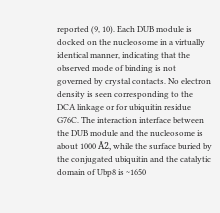reported (9, 10). Each DUB module is docked on the nucleosome in a virtually identical manner, indicating that the observed mode of binding is not governed by crystal contacts. No electron density is seen corresponding to the DCA linkage or for ubiquitin residue G76C. The interaction interface between the DUB module and the nucleosome is about 1000 Å2, while the surface buried by the conjugated ubiquitin and the catalytic domain of Ubp8 is ~1650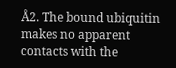Å2. The bound ubiquitin makes no apparent contacts with the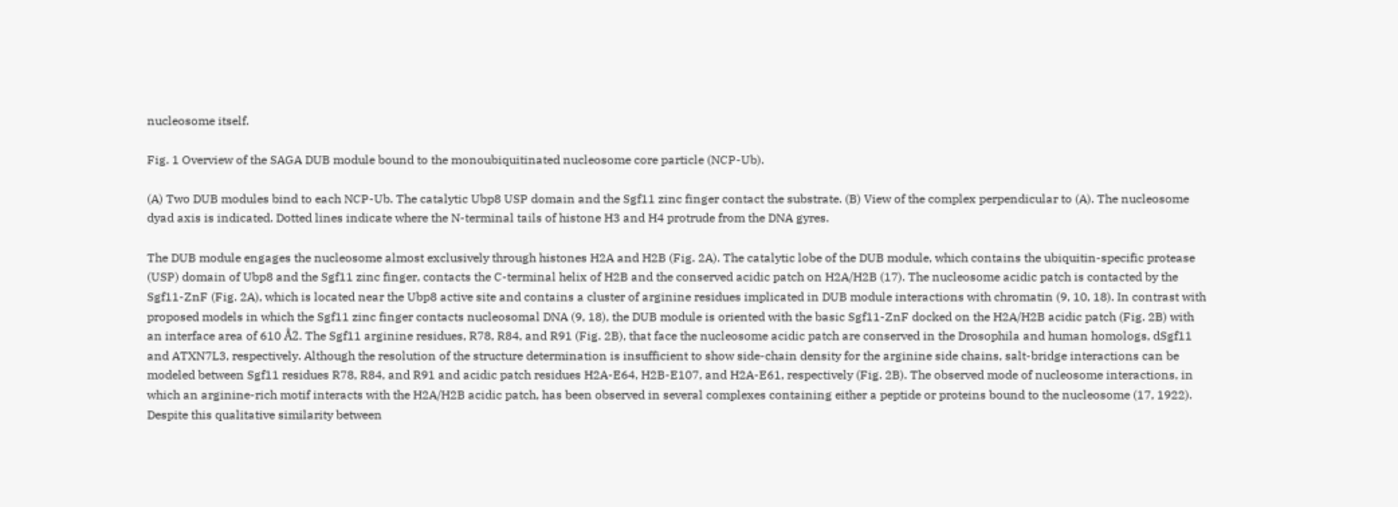nucleosome itself.

Fig. 1 Overview of the SAGA DUB module bound to the monoubiquitinated nucleosome core particle (NCP-Ub).

(A) Two DUB modules bind to each NCP-Ub. The catalytic Ubp8 USP domain and the Sgf11 zinc finger contact the substrate. (B) View of the complex perpendicular to (A). The nucleosome dyad axis is indicated. Dotted lines indicate where the N-terminal tails of histone H3 and H4 protrude from the DNA gyres.

The DUB module engages the nucleosome almost exclusively through histones H2A and H2B (Fig. 2A). The catalytic lobe of the DUB module, which contains the ubiquitin-specific protease (USP) domain of Ubp8 and the Sgf11 zinc finger, contacts the C-terminal helix of H2B and the conserved acidic patch on H2A/H2B (17). The nucleosome acidic patch is contacted by the Sgf11-ZnF (Fig. 2A), which is located near the Ubp8 active site and contains a cluster of arginine residues implicated in DUB module interactions with chromatin (9, 10, 18). In contrast with proposed models in which the Sgf11 zinc finger contacts nucleosomal DNA (9, 18), the DUB module is oriented with the basic Sgf11-ZnF docked on the H2A/H2B acidic patch (Fig. 2B) with an interface area of 610 Å2. The Sgf11 arginine residues, R78, R84, and R91 (Fig. 2B), that face the nucleosome acidic patch are conserved in the Drosophila and human homologs, dSgf11 and ATXN7L3, respectively. Although the resolution of the structure determination is insufficient to show side-chain density for the arginine side chains, salt-bridge interactions can be modeled between Sgf11 residues R78, R84, and R91 and acidic patch residues H2A-E64, H2B-E107, and H2A-E61, respectively (Fig. 2B). The observed mode of nucleosome interactions, in which an arginine-rich motif interacts with the H2A/H2B acidic patch, has been observed in several complexes containing either a peptide or proteins bound to the nucleosome (17, 1922). Despite this qualitative similarity between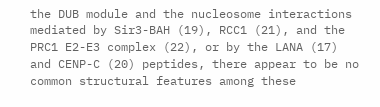the DUB module and the nucleosome interactions mediated by Sir3-BAH (19), RCC1 (21), and the PRC1 E2-E3 complex (22), or by the LANA (17) and CENP-C (20) peptides, there appear to be no common structural features among these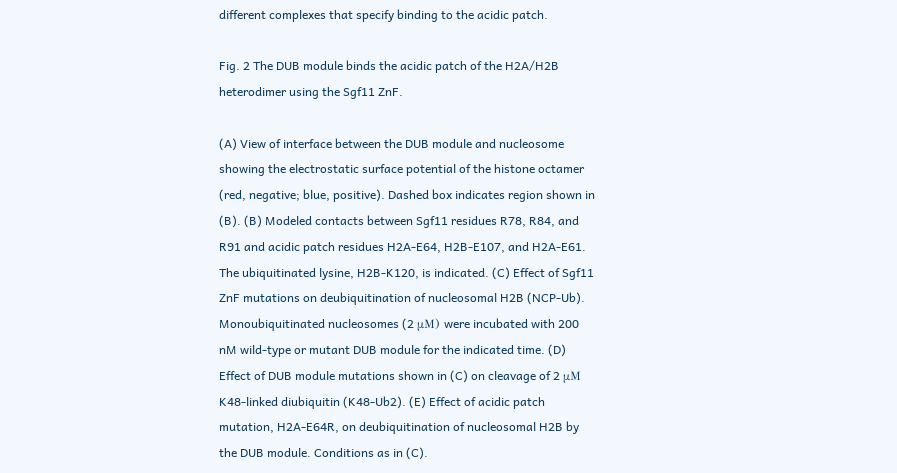different complexes that specify binding to the acidic patch.

Fig. 2 The DUB module binds the acidic patch of the H2A/H2B heterodimer using the Sgf11 ZnF.

(A) View of interface between the DUB module and nucleosome showing the electrostatic surface potential of the histone octamer (red, negative; blue, positive). Dashed box indicates region shown in (B). (B) Modeled contacts between Sgf11 residues R78, R84, and R91 and acidic patch residues H2A-E64, H2B-E107, and H2A-E61. The ubiquitinated lysine, H2B-K120, is indicated. (C) Effect of Sgf11 ZnF mutations on deubiquitination of nucleosomal H2B (NCP-Ub). Monoubiquitinated nucleosomes (2 μM) were incubated with 200 nM wild-type or mutant DUB module for the indicated time. (D) Effect of DUB module mutations shown in (C) on cleavage of 2 μM K48-linked diubiquitin (K48-Ub2). (E) Effect of acidic patch mutation, H2A-E64R, on deubiquitination of nucleosomal H2B by the DUB module. Conditions as in (C).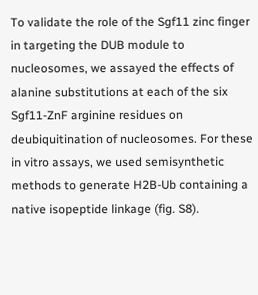To validate the role of the Sgf11 zinc finger in targeting the DUB module to nucleosomes, we assayed the effects of alanine substitutions at each of the six Sgf11-ZnF arginine residues on deubiquitination of nucleosomes. For these in vitro assays, we used semisynthetic methods to generate H2B-Ub containing a native isopeptide linkage (fig. S8).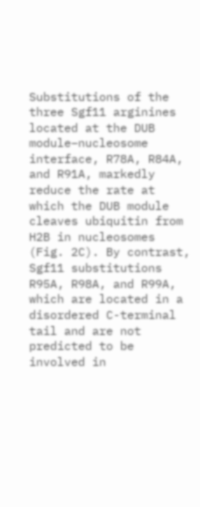Substitutions of the three Sgf11 arginines located at the DUB module–nucleosome interface, R78A, R84A, and R91A, markedly reduce the rate at which the DUB module cleaves ubiquitin from H2B in nucleosomes (Fig. 2C). By contrast, Sgf11 substitutions R95A, R98A, and R99A, which are located in a disordered C-terminal tail and are not predicted to be involved in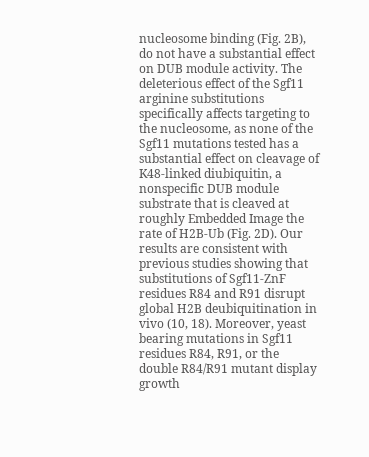nucleosome binding (Fig. 2B), do not have a substantial effect on DUB module activity. The deleterious effect of the Sgf11 arginine substitutions specifically affects targeting to the nucleosome, as none of the Sgf11 mutations tested has a substantial effect on cleavage of K48-linked diubiquitin, a nonspecific DUB module substrate that is cleaved at roughly Embedded Image the rate of H2B-Ub (Fig. 2D). Our results are consistent with previous studies showing that substitutions of Sgf11-ZnF residues R84 and R91 disrupt global H2B deubiquitination in vivo (10, 18). Moreover, yeast bearing mutations in Sgf11 residues R84, R91, or the double R84/R91 mutant display growth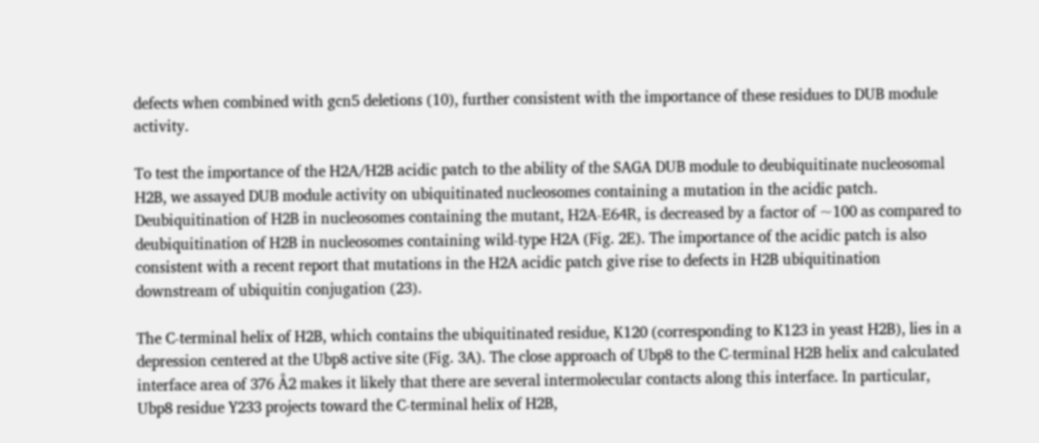defects when combined with gcn5 deletions (10), further consistent with the importance of these residues to DUB module activity.

To test the importance of the H2A/H2B acidic patch to the ability of the SAGA DUB module to deubiquitinate nucleosomal H2B, we assayed DUB module activity on ubiquitinated nucleosomes containing a mutation in the acidic patch. Deubiquitination of H2B in nucleosomes containing the mutant, H2A-E64R, is decreased by a factor of ~100 as compared to deubiquitination of H2B in nucleosomes containing wild-type H2A (Fig. 2E). The importance of the acidic patch is also consistent with a recent report that mutations in the H2A acidic patch give rise to defects in H2B ubiquitination downstream of ubiquitin conjugation (23).

The C-terminal helix of H2B, which contains the ubiquitinated residue, K120 (corresponding to K123 in yeast H2B), lies in a depression centered at the Ubp8 active site (Fig. 3A). The close approach of Ubp8 to the C-terminal H2B helix and calculated interface area of 376 Å2 makes it likely that there are several intermolecular contacts along this interface. In particular, Ubp8 residue Y233 projects toward the C-terminal helix of H2B,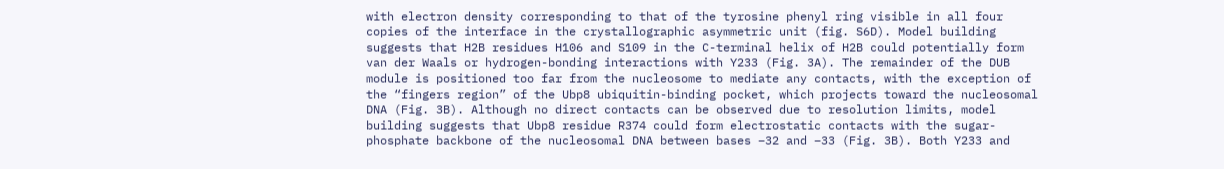with electron density corresponding to that of the tyrosine phenyl ring visible in all four copies of the interface in the crystallographic asymmetric unit (fig. S6D). Model building suggests that H2B residues H106 and S109 in the C-terminal helix of H2B could potentially form van der Waals or hydrogen-bonding interactions with Y233 (Fig. 3A). The remainder of the DUB module is positioned too far from the nucleosome to mediate any contacts, with the exception of the “fingers region” of the Ubp8 ubiquitin-binding pocket, which projects toward the nucleosomal DNA (Fig. 3B). Although no direct contacts can be observed due to resolution limits, model building suggests that Ubp8 residue R374 could form electrostatic contacts with the sugar-phosphate backbone of the nucleosomal DNA between bases –32 and –33 (Fig. 3B). Both Y233 and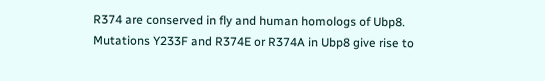R374 are conserved in fly and human homologs of Ubp8. Mutations Y233F and R374E or R374A in Ubp8 give rise to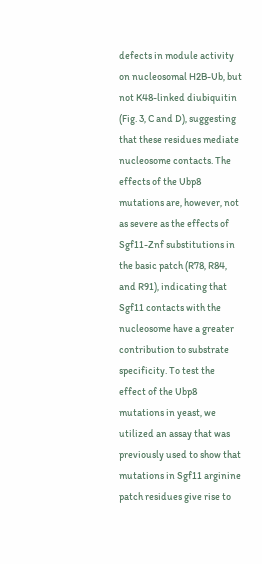defects in module activity on nucleosomal H2B-Ub, but not K48-linked diubiquitin (Fig. 3, C and D), suggesting that these residues mediate nucleosome contacts. The effects of the Ubp8 mutations are, however, not as severe as the effects of Sgf11-Znf substitutions in the basic patch (R78, R84, and R91), indicating that Sgf11 contacts with the nucleosome have a greater contribution to substrate specificity. To test the effect of the Ubp8 mutations in yeast, we utilized an assay that was previously used to show that mutations in Sgf11 arginine patch residues give rise to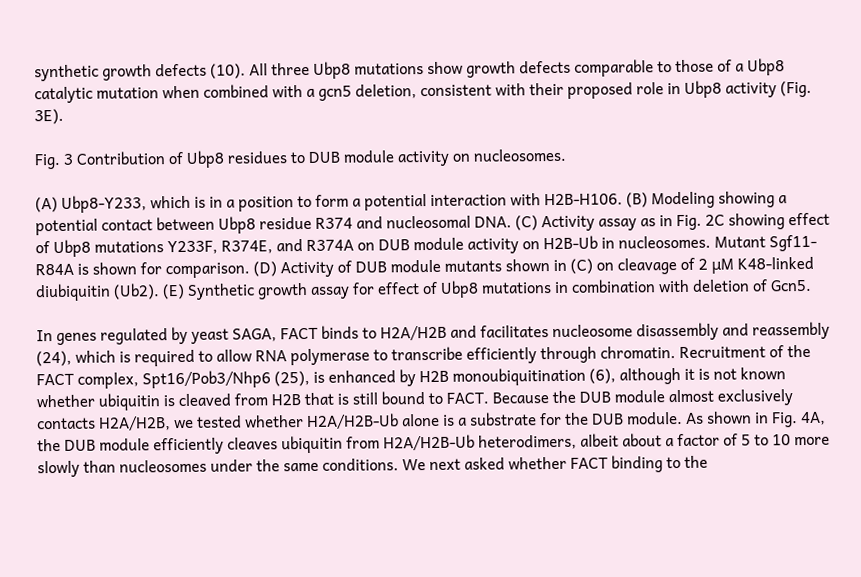synthetic growth defects (10). All three Ubp8 mutations show growth defects comparable to those of a Ubp8 catalytic mutation when combined with a gcn5 deletion, consistent with their proposed role in Ubp8 activity (Fig. 3E).

Fig. 3 Contribution of Ubp8 residues to DUB module activity on nucleosomes.

(A) Ubp8-Y233, which is in a position to form a potential interaction with H2B-H106. (B) Modeling showing a potential contact between Ubp8 residue R374 and nucleosomal DNA. (C) Activity assay as in Fig. 2C showing effect of Ubp8 mutations Y233F, R374E, and R374A on DUB module activity on H2B-Ub in nucleosomes. Mutant Sgf11-R84A is shown for comparison. (D) Activity of DUB module mutants shown in (C) on cleavage of 2 μM K48-linked diubiquitin (Ub2). (E) Synthetic growth assay for effect of Ubp8 mutations in combination with deletion of Gcn5.

In genes regulated by yeast SAGA, FACT binds to H2A/H2B and facilitates nucleosome disassembly and reassembly (24), which is required to allow RNA polymerase to transcribe efficiently through chromatin. Recruitment of the FACT complex, Spt16/Pob3/Nhp6 (25), is enhanced by H2B monoubiquitination (6), although it is not known whether ubiquitin is cleaved from H2B that is still bound to FACT. Because the DUB module almost exclusively contacts H2A/H2B, we tested whether H2A/H2B-Ub alone is a substrate for the DUB module. As shown in Fig. 4A, the DUB module efficiently cleaves ubiquitin from H2A/H2B-Ub heterodimers, albeit about a factor of 5 to 10 more slowly than nucleosomes under the same conditions. We next asked whether FACT binding to the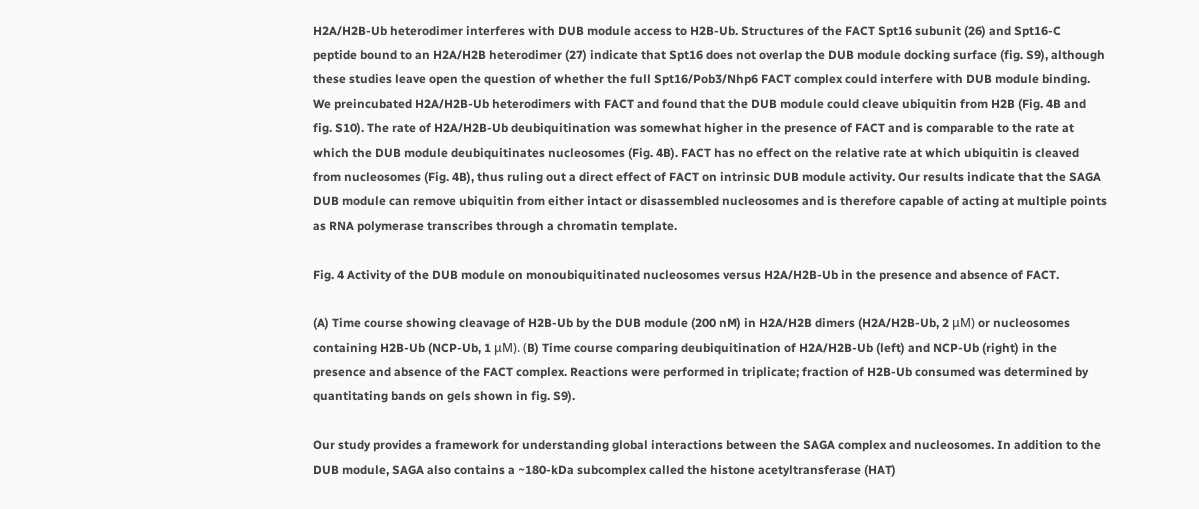H2A/H2B-Ub heterodimer interferes with DUB module access to H2B-Ub. Structures of the FACT Spt16 subunit (26) and Spt16-C peptide bound to an H2A/H2B heterodimer (27) indicate that Spt16 does not overlap the DUB module docking surface (fig. S9), although these studies leave open the question of whether the full Spt16/Pob3/Nhp6 FACT complex could interfere with DUB module binding. We preincubated H2A/H2B-Ub heterodimers with FACT and found that the DUB module could cleave ubiquitin from H2B (Fig. 4B and fig. S10). The rate of H2A/H2B-Ub deubiquitination was somewhat higher in the presence of FACT and is comparable to the rate at which the DUB module deubiquitinates nucleosomes (Fig. 4B). FACT has no effect on the relative rate at which ubiquitin is cleaved from nucleosomes (Fig. 4B), thus ruling out a direct effect of FACT on intrinsic DUB module activity. Our results indicate that the SAGA DUB module can remove ubiquitin from either intact or disassembled nucleosomes and is therefore capable of acting at multiple points as RNA polymerase transcribes through a chromatin template.

Fig. 4 Activity of the DUB module on monoubiquitinated nucleosomes versus H2A/H2B-Ub in the presence and absence of FACT.

(A) Time course showing cleavage of H2B-Ub by the DUB module (200 nM) in H2A/H2B dimers (H2A/H2B-Ub, 2 μM) or nucleosomes containing H2B-Ub (NCP-Ub, 1 μM). (B) Time course comparing deubiquitination of H2A/H2B-Ub (left) and NCP-Ub (right) in the presence and absence of the FACT complex. Reactions were performed in triplicate; fraction of H2B-Ub consumed was determined by quantitating bands on gels shown in fig. S9).

Our study provides a framework for understanding global interactions between the SAGA complex and nucleosomes. In addition to the DUB module, SAGA also contains a ~180-kDa subcomplex called the histone acetyltransferase (HAT)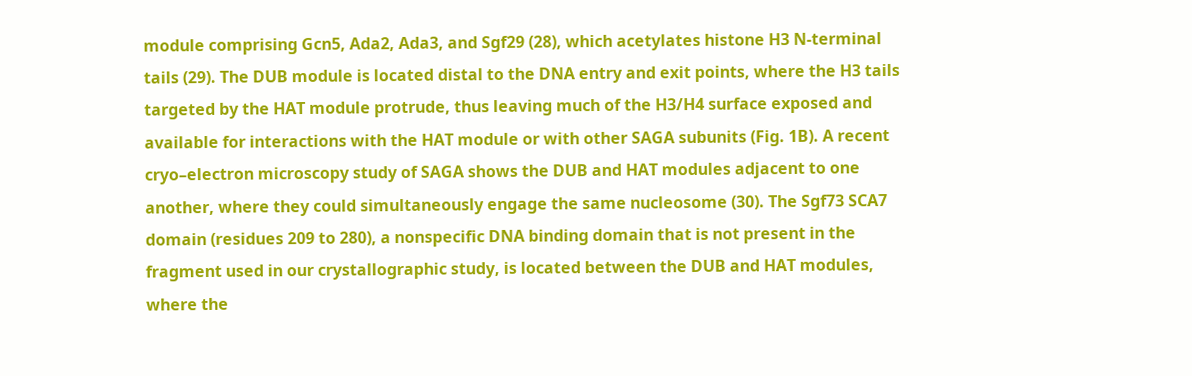module comprising Gcn5, Ada2, Ada3, and Sgf29 (28), which acetylates histone H3 N-terminal tails (29). The DUB module is located distal to the DNA entry and exit points, where the H3 tails targeted by the HAT module protrude, thus leaving much of the H3/H4 surface exposed and available for interactions with the HAT module or with other SAGA subunits (Fig. 1B). A recent cryo–electron microscopy study of SAGA shows the DUB and HAT modules adjacent to one another, where they could simultaneously engage the same nucleosome (30). The Sgf73 SCA7 domain (residues 209 to 280), a nonspecific DNA binding domain that is not present in the fragment used in our crystallographic study, is located between the DUB and HAT modules, where the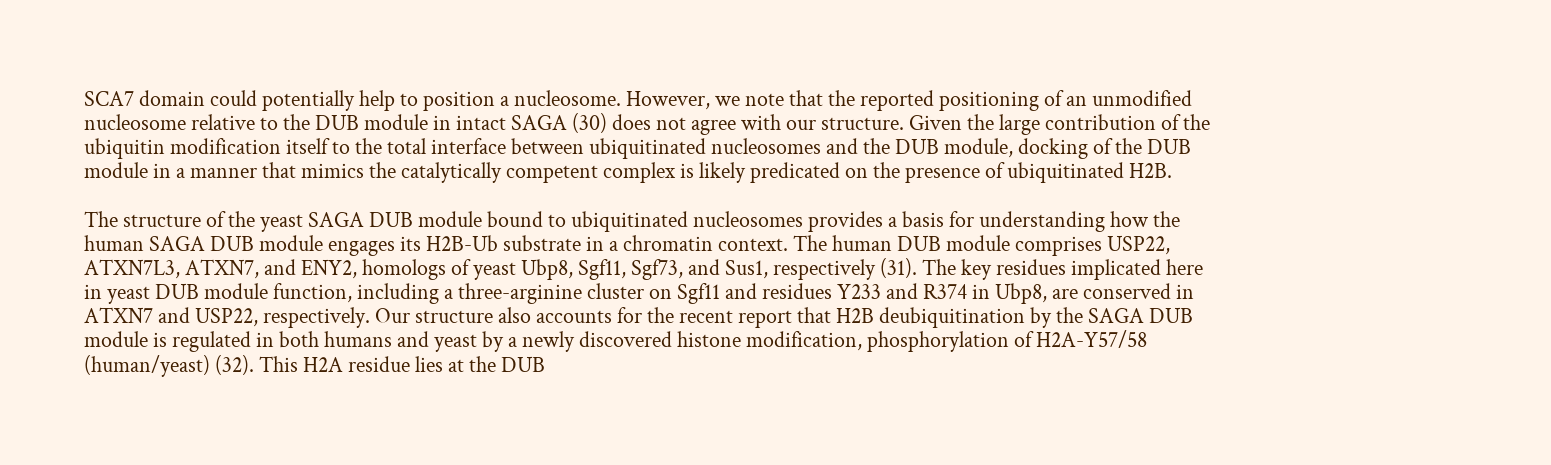SCA7 domain could potentially help to position a nucleosome. However, we note that the reported positioning of an unmodified nucleosome relative to the DUB module in intact SAGA (30) does not agree with our structure. Given the large contribution of the ubiquitin modification itself to the total interface between ubiquitinated nucleosomes and the DUB module, docking of the DUB module in a manner that mimics the catalytically competent complex is likely predicated on the presence of ubiquitinated H2B.

The structure of the yeast SAGA DUB module bound to ubiquitinated nucleosomes provides a basis for understanding how the human SAGA DUB module engages its H2B-Ub substrate in a chromatin context. The human DUB module comprises USP22, ATXN7L3, ATXN7, and ENY2, homologs of yeast Ubp8, Sgf11, Sgf73, and Sus1, respectively (31). The key residues implicated here in yeast DUB module function, including a three-arginine cluster on Sgf11 and residues Y233 and R374 in Ubp8, are conserved in ATXN7 and USP22, respectively. Our structure also accounts for the recent report that H2B deubiquitination by the SAGA DUB module is regulated in both humans and yeast by a newly discovered histone modification, phosphorylation of H2A-Y57/58 (human/yeast) (32). This H2A residue lies at the DUB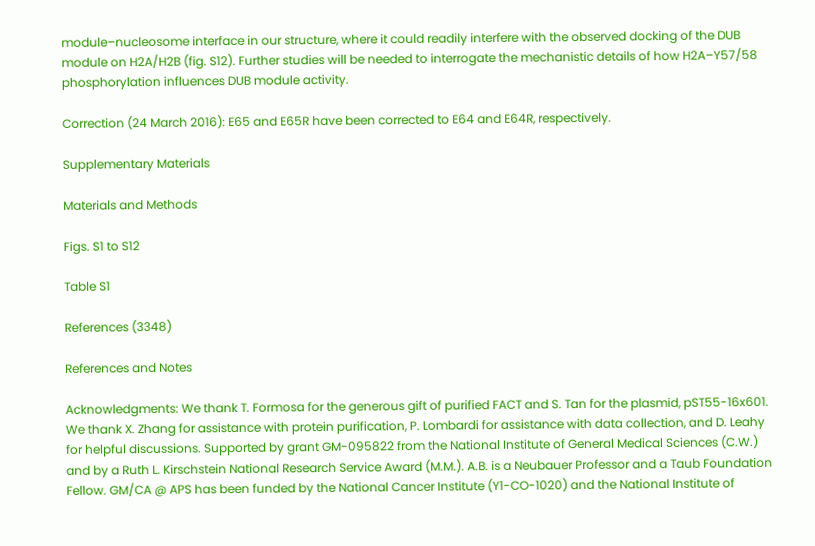module–nucleosome interface in our structure, where it could readily interfere with the observed docking of the DUB module on H2A/H2B (fig. S12). Further studies will be needed to interrogate the mechanistic details of how H2A–Y57/58 phosphorylation influences DUB module activity.

Correction (24 March 2016): E65 and E65R have been corrected to E64 and E64R, respectively.

Supplementary Materials

Materials and Methods

Figs. S1 to S12

Table S1

References (3348)

References and Notes

Acknowledgments: We thank T. Formosa for the generous gift of purified FACT and S. Tan for the plasmid, pST55-16x601. We thank X. Zhang for assistance with protein purification, P. Lombardi for assistance with data collection, and D. Leahy for helpful discussions. Supported by grant GM-095822 from the National Institute of General Medical Sciences (C.W.) and by a Ruth L. Kirschstein National Research Service Award (M.M.). A.B. is a Neubauer Professor and a Taub Foundation Fellow. GM/CA @ APS has been funded by the National Cancer Institute (Y1-CO-1020) and the National Institute of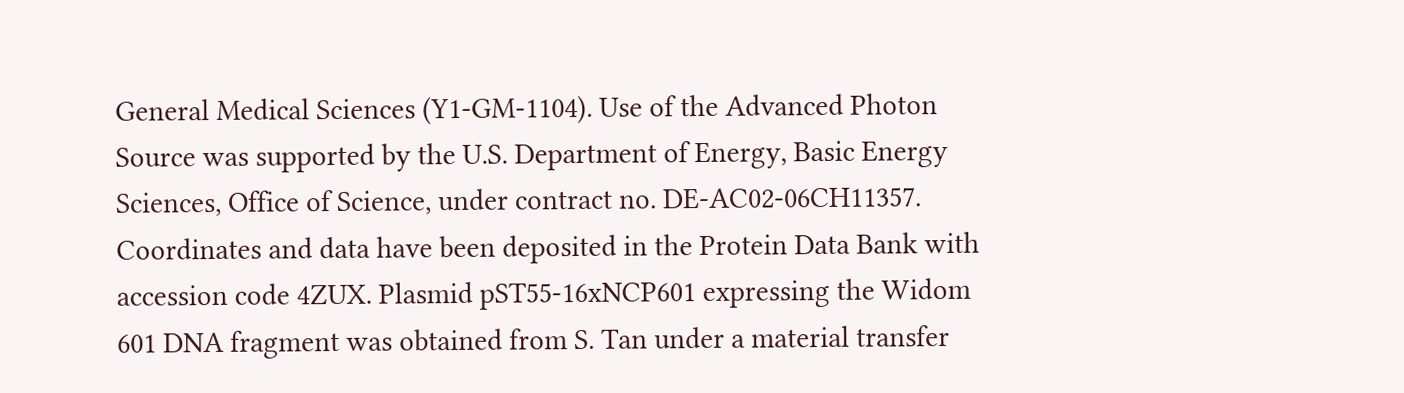General Medical Sciences (Y1-GM-1104). Use of the Advanced Photon Source was supported by the U.S. Department of Energy, Basic Energy Sciences, Office of Science, under contract no. DE-AC02-06CH11357. Coordinates and data have been deposited in the Protein Data Bank with accession code 4ZUX. Plasmid pST55-16xNCP601 expressing the Widom 601 DNA fragment was obtained from S. Tan under a material transfer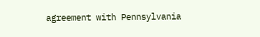agreement with Pennsylvania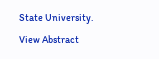State University.
View Abstract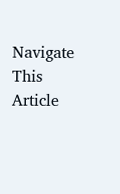Navigate This Article